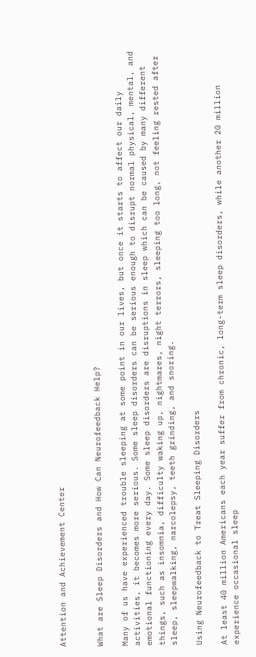Attention and Achievement Center


What are Sleep Disorders and How Can Neurofeedback Help?

Many of us have experienced trouble sleeping at some point in our lives, but once it starts to affect our daily activities, it becomes more serious. Some sleep disorders can be serious enough to disrupt normal physical, mental, and emotional functioning every day. Some sleep disorders are disruptions in sleep which can be caused by many different things, such as insomnia, difficulty waking up, nightmares, night terrors, sleeping too long, not feeling rested after sleep, sleepwalking, narcolepsy, teeth grinding, and snoring.

Using Neurofeedback to Treat Sleeping Disorders

At least 40 million Americans each year suffer from chronic, long-term sleep disorders, while another 20 million experience occasional sleep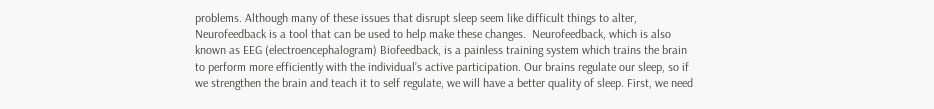problems. Although many of these issues that disrupt sleep seem like difficult things to alter, Neurofeedback is a tool that can be used to help make these changes.  Neurofeedback, which is also known as EEG (electroencephalogram) Biofeedback, is a painless training system which trains the brain to perform more efficiently with the individual’s active participation. Our brains regulate our sleep, so if we strengthen the brain and teach it to self regulate, we will have a better quality of sleep. First, we need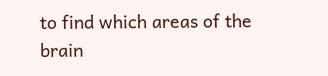to find which areas of the brain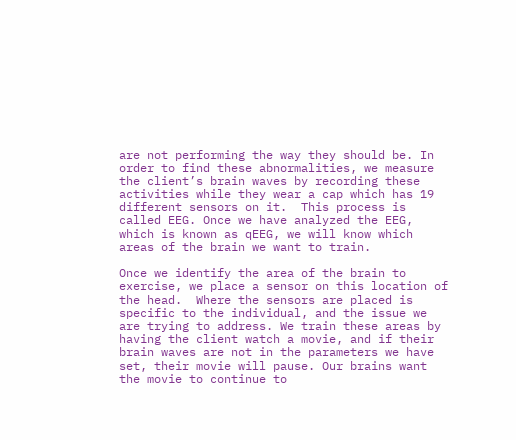are not performing the way they should be. In order to find these abnormalities, we measure the client’s brain waves by recording these activities while they wear a cap which has 19 different sensors on it.  This process is called EEG. Once we have analyzed the EEG, which is known as qEEG, we will know which areas of the brain we want to train.

Once we identify the area of the brain to exercise, we place a sensor on this location of the head.  Where the sensors are placed is specific to the individual, and the issue we are trying to address. We train these areas by having the client watch a movie, and if their brain waves are not in the parameters we have set, their movie will pause. Our brains want the movie to continue to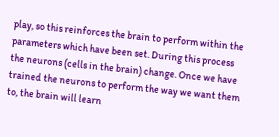play, so this reinforces the brain to perform within the parameters which have been set. During this process the neurons (cells in the brain) change. Once we have trained the neurons to perform the way we want them to, the brain will learn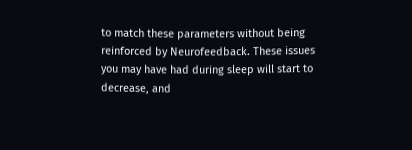to match these parameters without being reinforced by Neurofeedback. These issues you may have had during sleep will start to decrease, and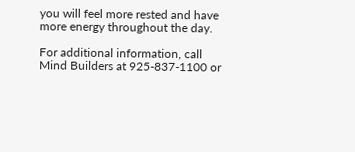you will feel more rested and have more energy throughout the day.

For additional information, call
Mind Builders at 925-837-1100 or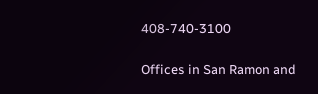408-740-3100

Offices in San Ramon and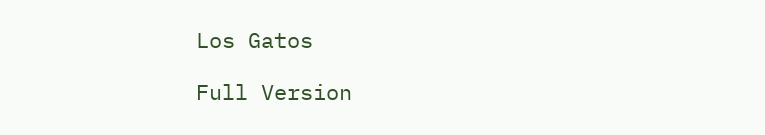Los Gatos

Full Version